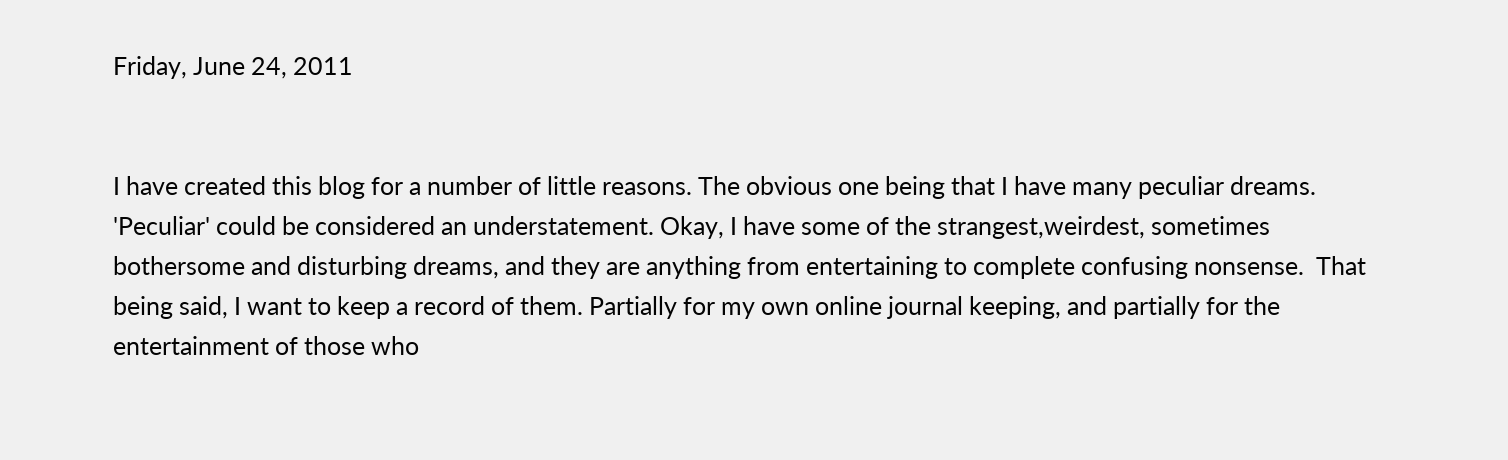Friday, June 24, 2011


I have created this blog for a number of little reasons. The obvious one being that I have many peculiar dreams. 'Peculiar' could be considered an understatement. Okay, I have some of the strangest,weirdest, sometimes bothersome and disturbing dreams, and they are anything from entertaining to complete confusing nonsense.  That being said, I want to keep a record of them. Partially for my own online journal keeping, and partially for the entertainment of those who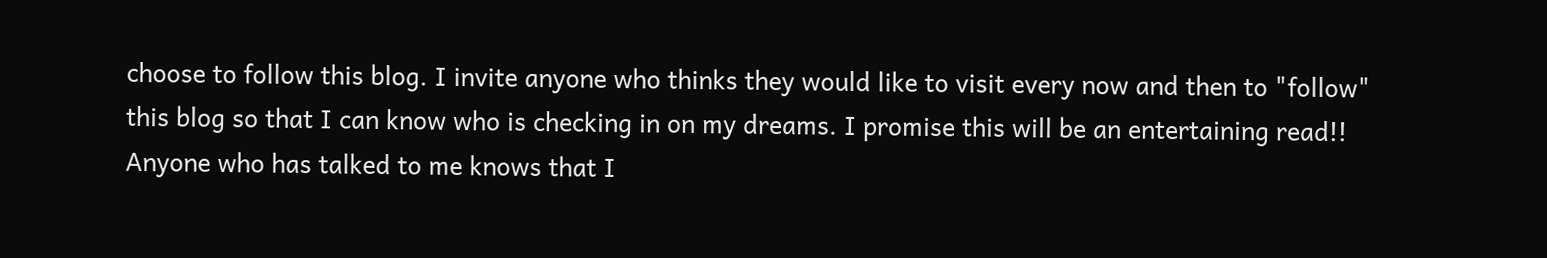choose to follow this blog. I invite anyone who thinks they would like to visit every now and then to "follow" this blog so that I can know who is checking in on my dreams. I promise this will be an entertaining read!! Anyone who has talked to me knows that I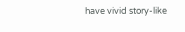have vivid story-like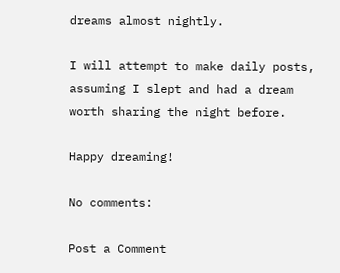dreams almost nightly.

I will attempt to make daily posts, assuming I slept and had a dream worth sharing the night before.

Happy dreaming!

No comments:

Post a Comment